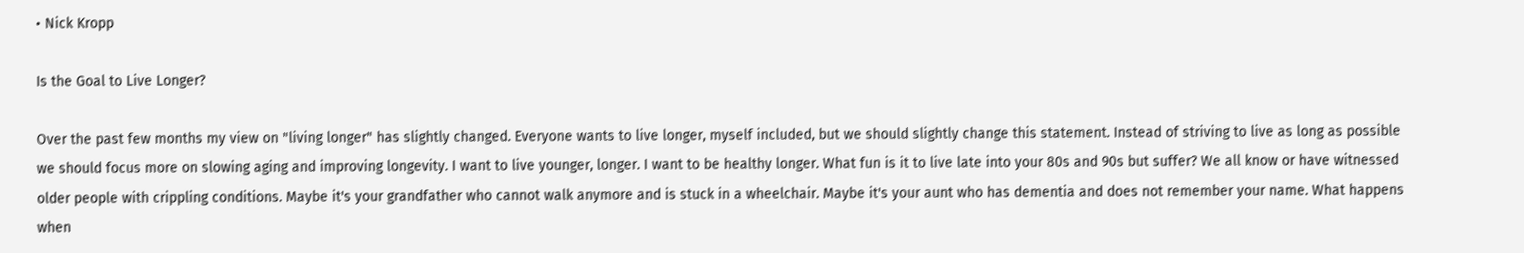• Nick Kropp

Is the Goal to Live Longer?

Over the past few months my view on "living longer" has slightly changed. Everyone wants to live longer, myself included, but we should slightly change this statement. Instead of striving to live as long as possible we should focus more on slowing aging and improving longevity. I want to live younger, longer. I want to be healthy longer. What fun is it to live late into your 80s and 90s but suffer? We all know or have witnessed older people with crippling conditions. Maybe it's your grandfather who cannot walk anymore and is stuck in a wheelchair. Maybe it's your aunt who has dementia and does not remember your name. What happens when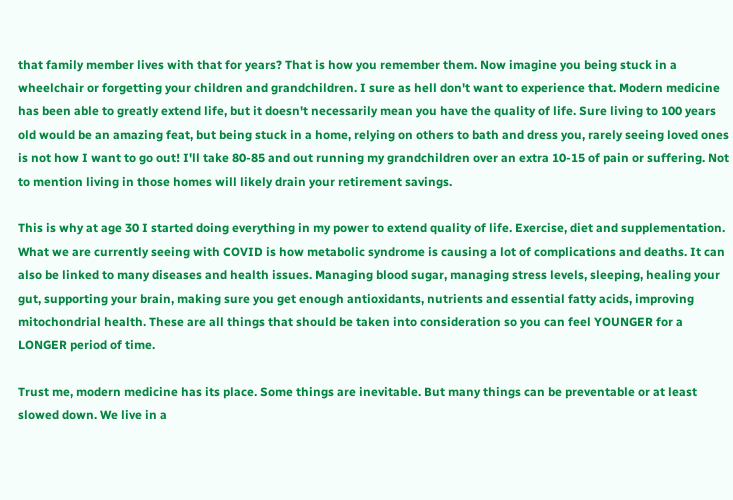that family member lives with that for years? That is how you remember them. Now imagine you being stuck in a wheelchair or forgetting your children and grandchildren. I sure as hell don't want to experience that. Modern medicine has been able to greatly extend life, but it doesn't necessarily mean you have the quality of life. Sure living to 100 years old would be an amazing feat, but being stuck in a home, relying on others to bath and dress you, rarely seeing loved ones is not how I want to go out! I'll take 80-85 and out running my grandchildren over an extra 10-15 of pain or suffering. Not to mention living in those homes will likely drain your retirement savings.

This is why at age 30 I started doing everything in my power to extend quality of life. Exercise, diet and supplementation. What we are currently seeing with COVID is how metabolic syndrome is causing a lot of complications and deaths. It can also be linked to many diseases and health issues. Managing blood sugar, managing stress levels, sleeping, healing your gut, supporting your brain, making sure you get enough antioxidants, nutrients and essential fatty acids, improving mitochondrial health. These are all things that should be taken into consideration so you can feel YOUNGER for a LONGER period of time.

Trust me, modern medicine has its place. Some things are inevitable. But many things can be preventable or at least slowed down. We live in a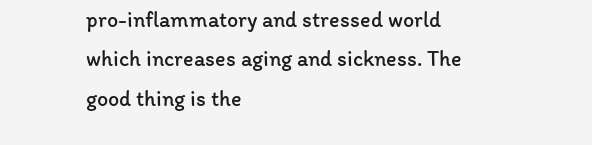pro-inflammatory and stressed world which increases aging and sickness. The good thing is the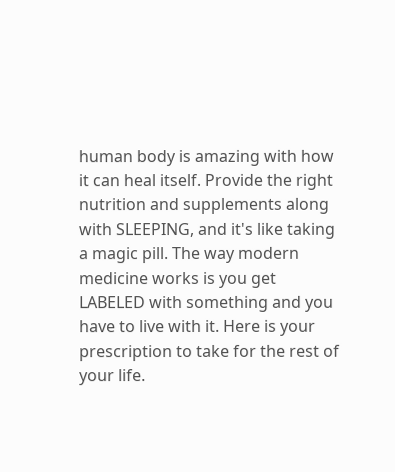human body is amazing with how it can heal itself. Provide the right nutrition and supplements along with SLEEPING, and it's like taking a magic pill. The way modern medicine works is you get LABELED with something and you have to live with it. Here is your prescription to take for the rest of your life.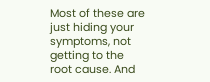Most of these are just hiding your symptoms, not getting to the root cause. And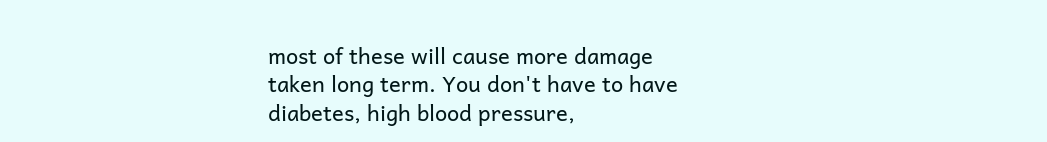most of these will cause more damage taken long term. You don't have to have diabetes, high blood pressure,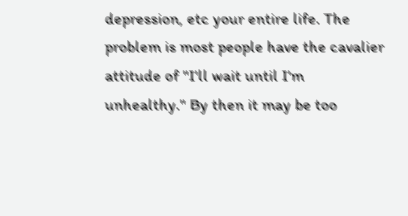depression, etc your entire life. The problem is most people have the cavalier attitude of "I'll wait until I'm unhealthy." By then it may be too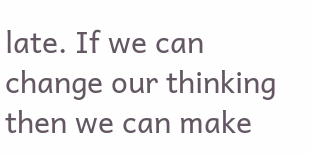late. If we can change our thinking then we can make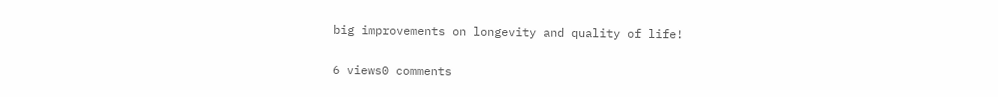big improvements on longevity and quality of life!

6 views0 comments